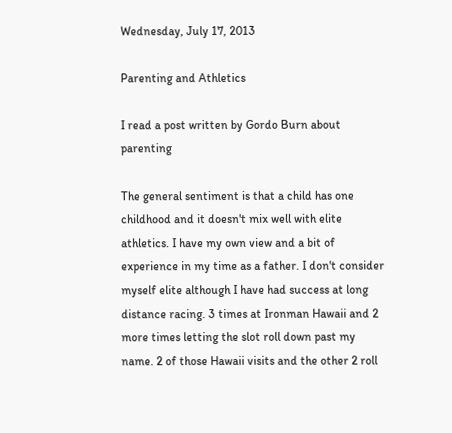Wednesday, July 17, 2013

Parenting and Athletics

I read a post written by Gordo Burn about parenting

The general sentiment is that a child has one childhood and it doesn't mix well with elite athletics. I have my own view and a bit of experience in my time as a father. I don't consider myself elite although I have had success at long distance racing. 3 times at Ironman Hawaii and 2 more times letting the slot roll down past my name. 2 of those Hawaii visits and the other 2 roll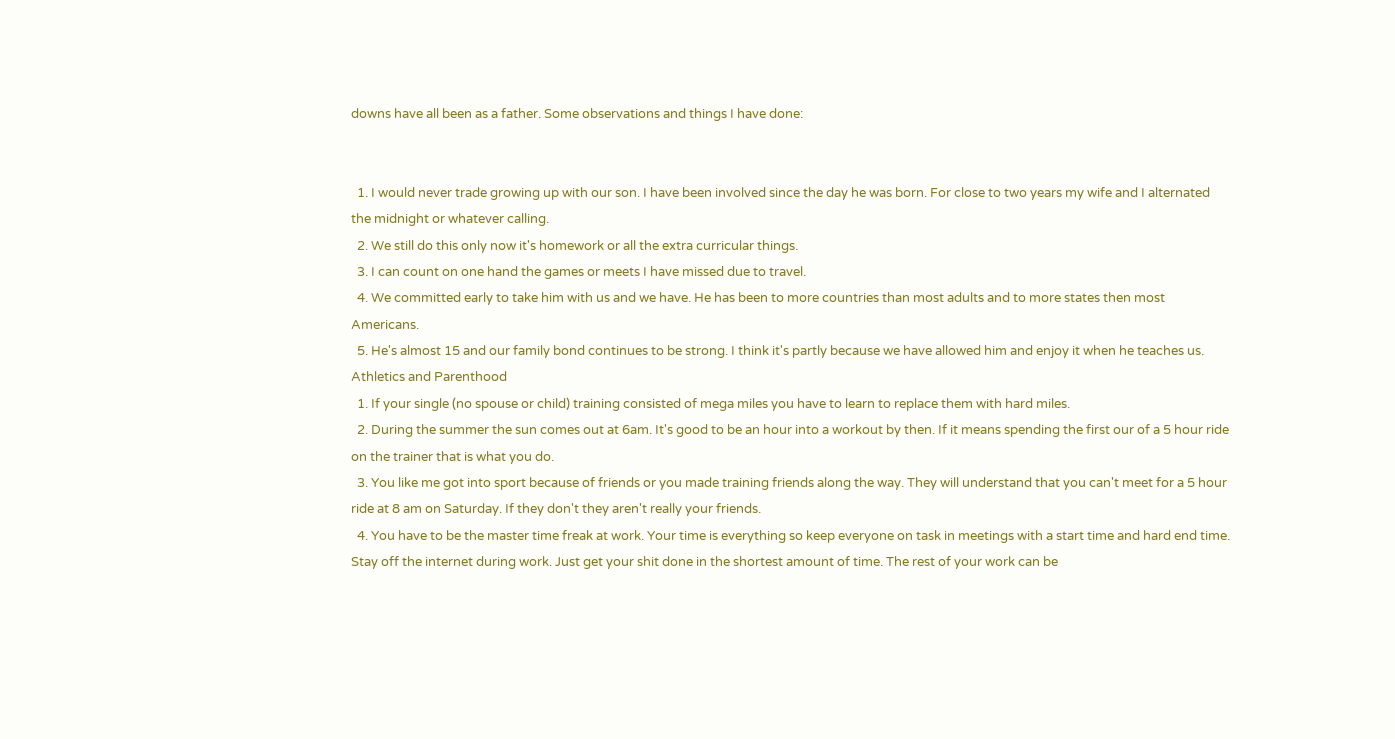downs have all been as a father. Some observations and things I have done:


  1. I would never trade growing up with our son. I have been involved since the day he was born. For close to two years my wife and I alternated the midnight or whatever calling.
  2. We still do this only now it's homework or all the extra curricular things.
  3. I can count on one hand the games or meets I have missed due to travel.
  4. We committed early to take him with us and we have. He has been to more countries than most adults and to more states then most Americans.
  5. He's almost 15 and our family bond continues to be strong. I think it's partly because we have allowed him and enjoy it when he teaches us.
Athletics and Parenthood
  1. If your single (no spouse or child) training consisted of mega miles you have to learn to replace them with hard miles.
  2. During the summer the sun comes out at 6am. It's good to be an hour into a workout by then. If it means spending the first our of a 5 hour ride on the trainer that is what you do.
  3. You like me got into sport because of friends or you made training friends along the way. They will understand that you can't meet for a 5 hour ride at 8 am on Saturday. If they don't they aren't really your friends.
  4. You have to be the master time freak at work. Your time is everything so keep everyone on task in meetings with a start time and hard end time. Stay off the internet during work. Just get your shit done in the shortest amount of time. The rest of your work can be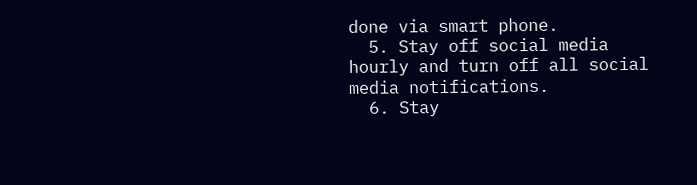done via smart phone.
  5. Stay off social media hourly and turn off all social media notifications.
  6. Stay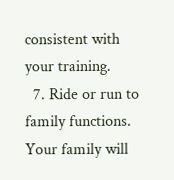consistent with your training.
  7. Ride or run to family functions. Your family will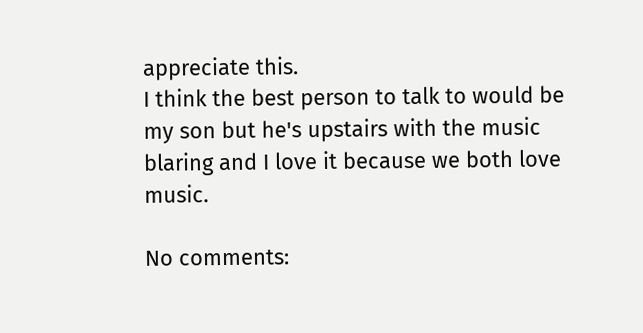appreciate this.
I think the best person to talk to would be my son but he's upstairs with the music blaring and I love it because we both love music.

No comments: